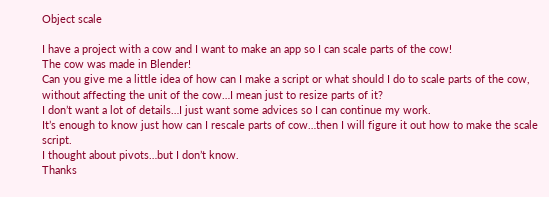Object scale

I have a project with a cow and I want to make an app so I can scale parts of the cow!
The cow was made in Blender!
Can you give me a little idea of how can I make a script or what should I do to scale parts of the cow, without affecting the unit of the cow…I mean just to resize parts of it?
I don’t want a lot of details…I just want some advices so I can continue my work.
It’s enough to know just how can I rescale parts of cow…then I will figure it out how to make the scale script.
I thought about pivots…but I don’t know.
Thanks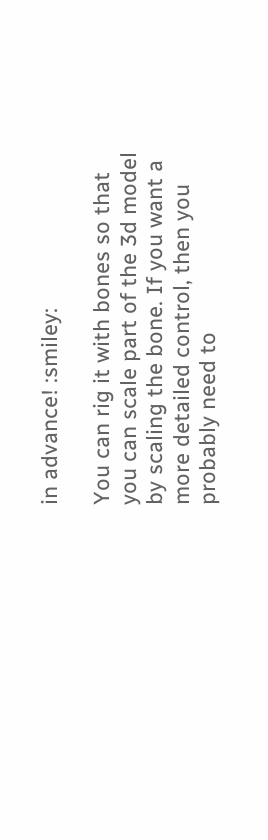in advance! :smiley:

You can rig it with bones so that you can scale part of the 3d model by scaling the bone. If you want a more detailed control, then you probably need to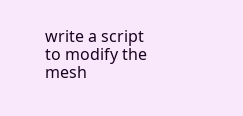write a script to modify the mesh